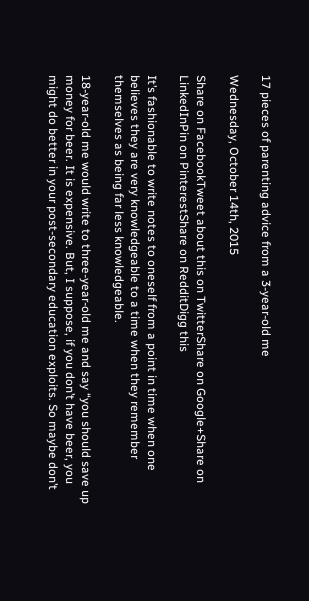17 pieces of parenting advice from a 3-year-old me

Wednesday, October 14th, 2015

Share on FacebookTweet about this on TwitterShare on Google+Share on LinkedInPin on PinterestShare on RedditDigg this

It’s fashionable to write notes to oneself from a point in time when one believes they are very knowledgeable to a time when they remember themselves as being far less knowledgeable.

18-year-old me would write to three-year-old me and say “you should save up money for beer. It is expensive. But, I suppose, if you don’t have beer, you might do better in your post-secondary education exploits. So maybe don’t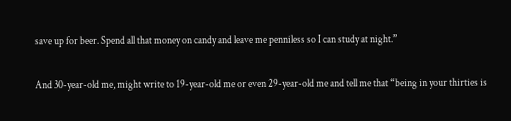save up for beer. Spend all that money on candy and leave me penniless so I can study at night.”

And 30-year-old me, might write to 19-year-old me or even 29-year-old me and tell me that “being in your thirties is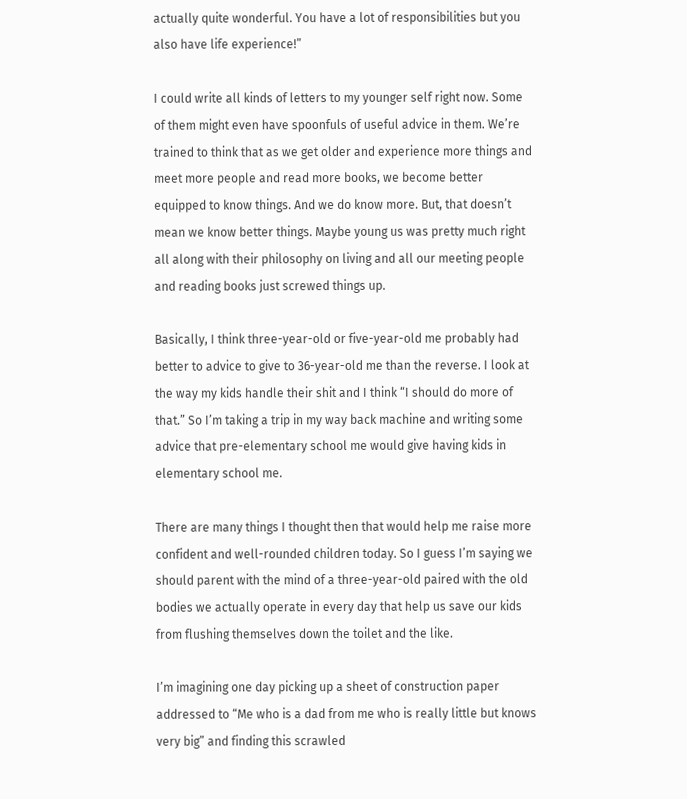actually quite wonderful. You have a lot of responsibilities but you also have life experience!”

I could write all kinds of letters to my younger self right now. Some of them might even have spoonfuls of useful advice in them. We’re trained to think that as we get older and experience more things and meet more people and read more books, we become better equipped to know things. And we do know more. But, that doesn’t mean we know better things. Maybe young us was pretty much right all along with their philosophy on living and all our meeting people and reading books just screwed things up.

Basically, I think three-year-old or five-year-old me probably had better to advice to give to 36-year-old me than the reverse. I look at the way my kids handle their shit and I think “I should do more of that.” So I’m taking a trip in my way back machine and writing some advice that pre-elementary school me would give having kids in elementary school me.

There are many things I thought then that would help me raise more confident and well-rounded children today. So I guess I’m saying we should parent with the mind of a three-year-old paired with the old bodies we actually operate in every day that help us save our kids from flushing themselves down the toilet and the like.

I’m imagining one day picking up a sheet of construction paper addressed to “Me who is a dad from me who is really little but knows very big” and finding this scrawled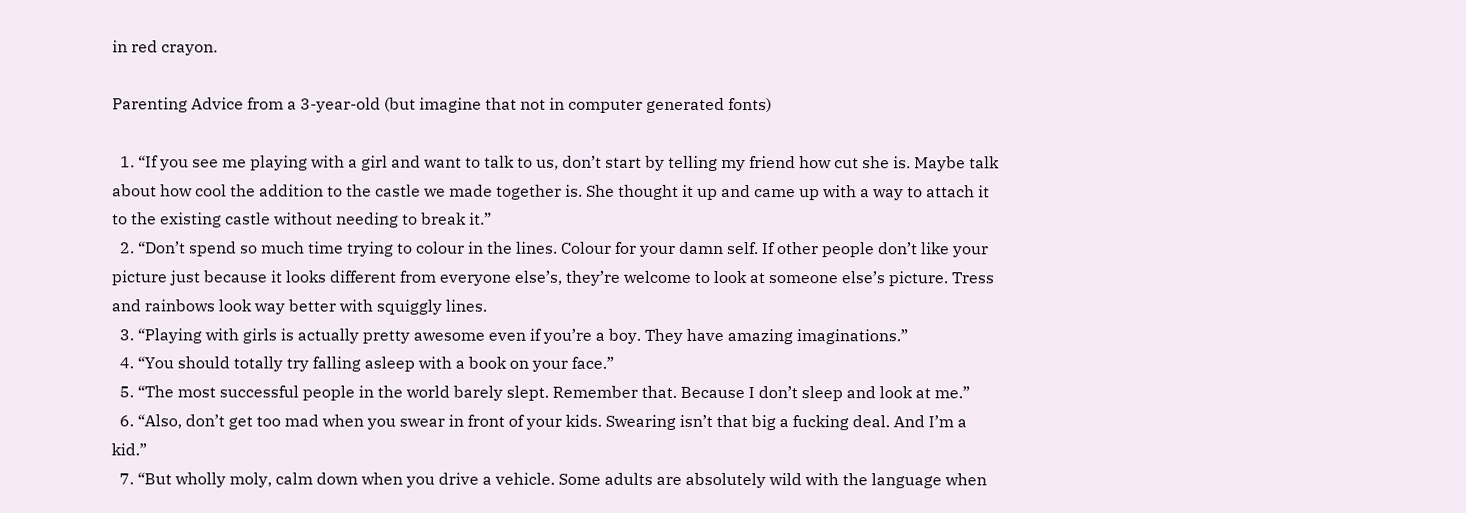in red crayon.

Parenting Advice from a 3-year-old (but imagine that not in computer generated fonts)

  1. “If you see me playing with a girl and want to talk to us, don’t start by telling my friend how cut she is. Maybe talk about how cool the addition to the castle we made together is. She thought it up and came up with a way to attach it to the existing castle without needing to break it.”
  2. “Don’t spend so much time trying to colour in the lines. Colour for your damn self. If other people don’t like your picture just because it looks different from everyone else’s, they’re welcome to look at someone else’s picture. Tress and rainbows look way better with squiggly lines.
  3. “Playing with girls is actually pretty awesome even if you’re a boy. They have amazing imaginations.”
  4. “You should totally try falling asleep with a book on your face.”
  5. “The most successful people in the world barely slept. Remember that. Because I don’t sleep and look at me.”
  6. “Also, don’t get too mad when you swear in front of your kids. Swearing isn’t that big a fucking deal. And I’m a kid.”
  7. “But wholly moly, calm down when you drive a vehicle. Some adults are absolutely wild with the language when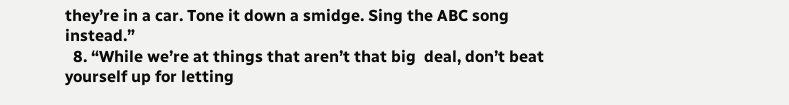they’re in a car. Tone it down a smidge. Sing the ABC song instead.”
  8. “While we’re at things that aren’t that big  deal, don’t beat yourself up for letting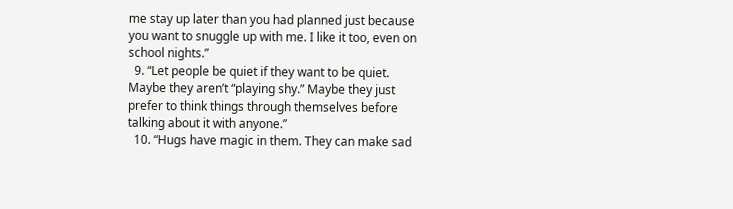me stay up later than you had planned just because you want to snuggle up with me. I like it too, even on school nights.”
  9. “Let people be quiet if they want to be quiet. Maybe they aren’t “playing shy.” Maybe they just prefer to think things through themselves before talking about it with anyone.”
  10. “Hugs have magic in them. They can make sad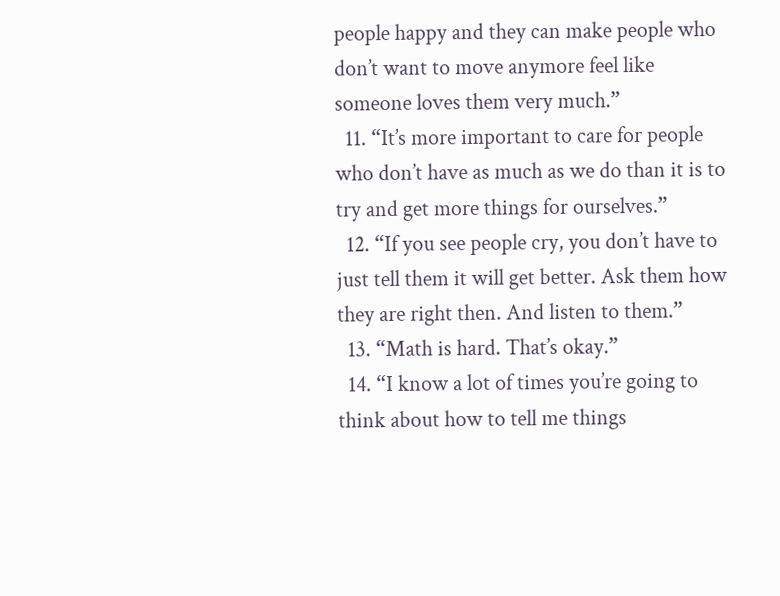people happy and they can make people who don’t want to move anymore feel like someone loves them very much.”
  11. “It’s more important to care for people who don’t have as much as we do than it is to try and get more things for ourselves.”
  12. “If you see people cry, you don’t have to just tell them it will get better. Ask them how they are right then. And listen to them.”
  13. “Math is hard. That’s okay.”
  14. “I know a lot of times you’re going to think about how to tell me things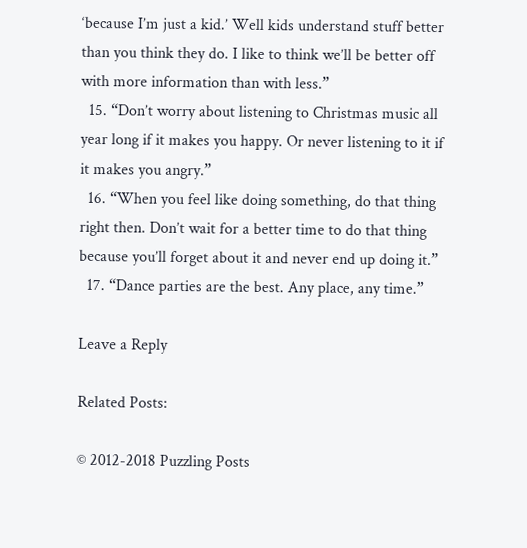‘because I’m just a kid.’ Well kids understand stuff better than you think they do. I like to think we’ll be better off with more information than with less.”
  15. “Don’t worry about listening to Christmas music all year long if it makes you happy. Or never listening to it if it makes you angry.”
  16. “When you feel like doing something, do that thing right then. Don’t wait for a better time to do that thing because you’ll forget about it and never end up doing it.”
  17. “Dance parties are the best. Any place, any time.”

Leave a Reply

Related Posts:

© 2012-2018 Puzzling Posts